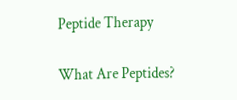Peptide Therapy

What Are Peptides?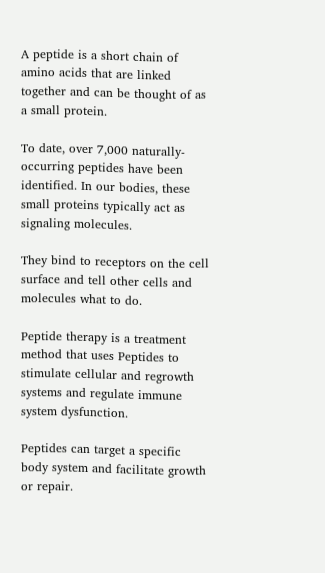A peptide is a short chain of amino acids that are linked together and can be thought of as a small protein.

To date, over 7,000 naturally-occurring peptides have been identified. In our bodies, these small proteins typically act as signaling molecules.

They bind to receptors on the cell surface and tell other cells and molecules what to do.

Peptide therapy is a treatment method that uses Peptides to stimulate cellular and regrowth systems and regulate immune system dysfunction.

Peptides can target a specific body system and facilitate growth or repair.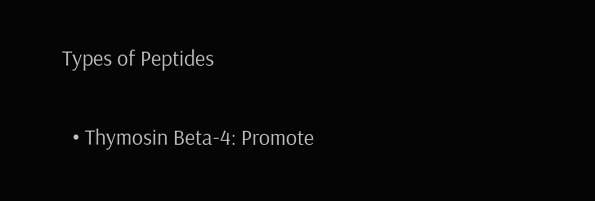Types of Peptides

  • Thymosin Beta-4: Promote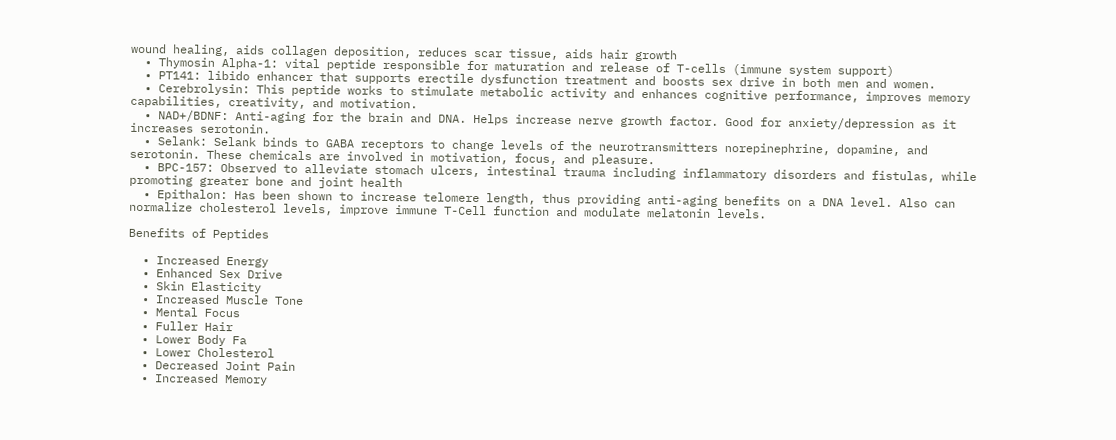wound healing, aids collagen deposition, reduces scar tissue, aids hair growth
  • Thymosin Alpha-1: vital peptide responsible for maturation and release of T-cells (immune system support)
  • PT141: libido enhancer that supports erectile dysfunction treatment and boosts sex drive in both men and women.
  • Cerebrolysin: This peptide works to stimulate metabolic activity and enhances cognitive performance, improves memory capabilities, creativity, and motivation.
  • NAD+/BDNF: Anti-aging for the brain and DNA. Helps increase nerve growth factor. Good for anxiety/depression as it increases serotonin.
  • Selank: Selank binds to GABA receptors to change levels of the neurotransmitters norepinephrine, dopamine, and serotonin. These chemicals are involved in motivation, focus, and pleasure.
  • BPC-157: Observed to alleviate stomach ulcers, intestinal trauma including inflammatory disorders and fistulas, while promoting greater bone and joint health
  • Epithalon: Has been shown to increase telomere length, thus providing anti-aging benefits on a DNA level. Also can normalize cholesterol levels, improve immune T-Cell function and modulate melatonin levels.

Benefits of Peptides

  • Increased Energy
  • Enhanced Sex Drive
  • Skin Elasticity
  • Increased Muscle Tone
  • Mental Focus
  • Fuller Hair
  • Lower Body Fa
  • Lower Cholesterol
  • Decreased Joint Pain
  • Increased Memory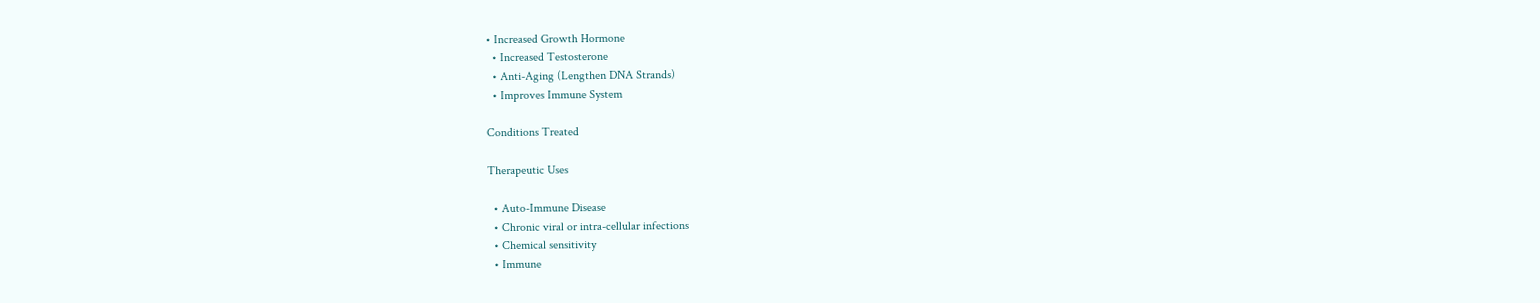• Increased Growth Hormone
  • Increased Testosterone
  • Anti-Aging (Lengthen DNA Strands)
  • Improves Immune System

Conditions Treated

Therapeutic Uses

  • Auto-Immune Disease
  • Chronic viral or intra-cellular infections
  • Chemical sensitivity
  • Immune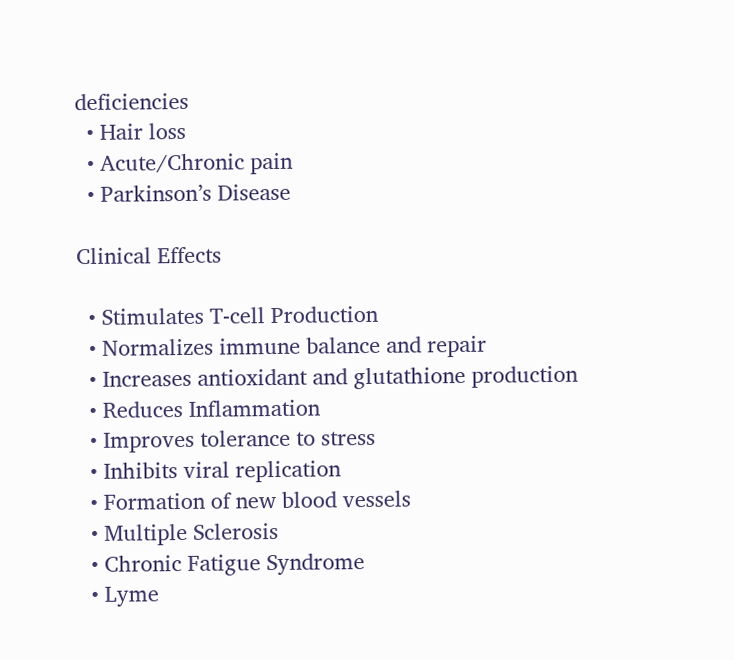deficiencies
  • Hair loss
  • Acute/Chronic pain
  • Parkinson’s Disease

Clinical Effects

  • Stimulates T-cell Production
  • Normalizes immune balance and repair
  • Increases antioxidant and glutathione production
  • Reduces Inflammation
  • Improves tolerance to stress
  • Inhibits viral replication
  • Formation of new blood vessels
  • Multiple Sclerosis
  • Chronic Fatigue Syndrome
  • Lyme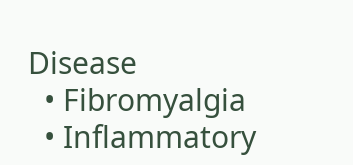Disease
  • Fibromyalgia
  • Inflammatory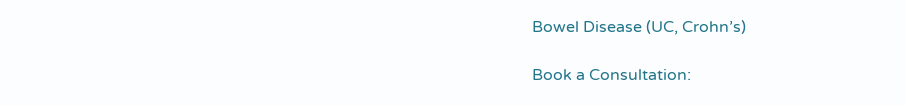Bowel Disease (UC, Crohn’s)

Book a Consultation: